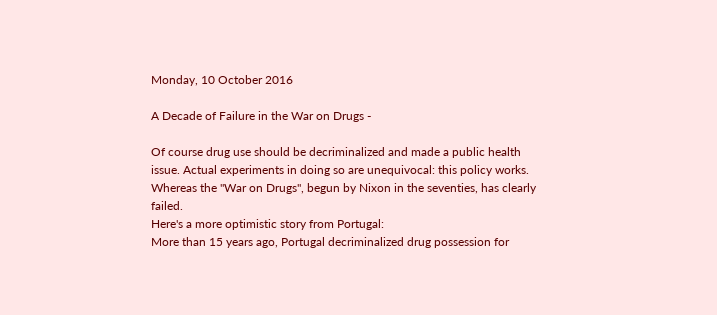Monday, 10 October 2016

A Decade of Failure in the War on Drugs -

Of course drug use should be decriminalized and made a public health issue. Actual experiments in doing so are unequivocal: this policy works. Whereas the "War on Drugs", begun by Nixon in the seventies, has clearly failed.
Here's a more optimistic story from Portugal:
More than 15 years ago, Portugal decriminalized drug possession for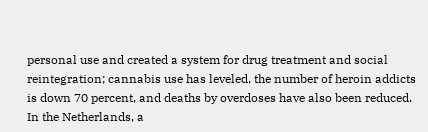personal use and created a system for drug treatment and social reintegration; cannabis use has leveled, the number of heroin addicts is down 70 percent, and deaths by overdoses have also been reduced. In the Netherlands, a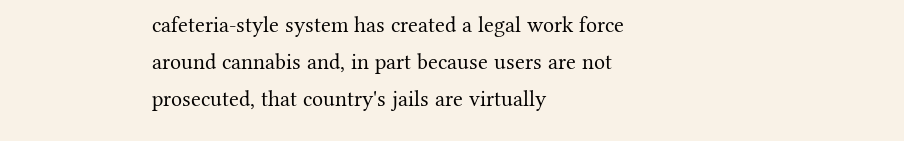cafeteria-style system has created a legal work force around cannabis and, in part because users are not prosecuted, that country's jails are virtually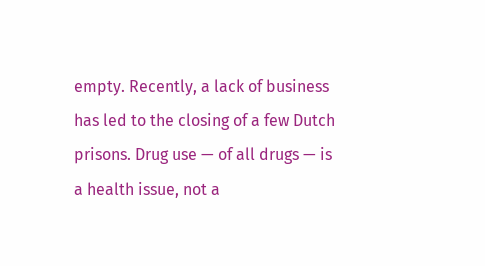empty. Recently, a lack of business has led to the closing of a few Dutch prisons. Drug use — of all drugs — is a health issue, not a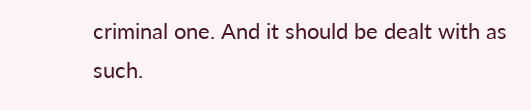criminal one. And it should be dealt with as such.